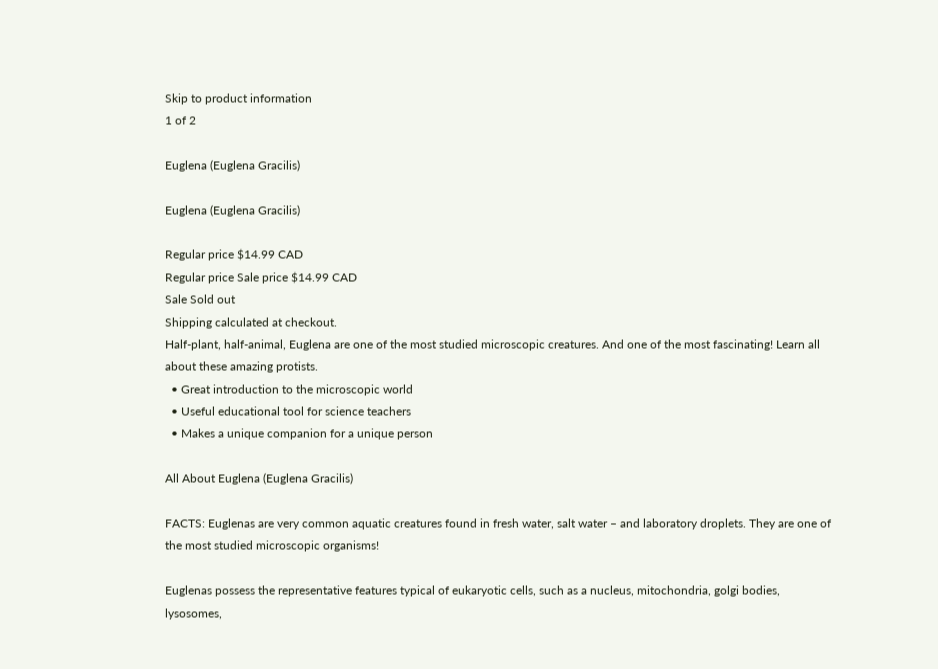Skip to product information
1 of 2

Euglena (Euglena Gracilis)

Euglena (Euglena Gracilis)

Regular price $14.99 CAD
Regular price Sale price $14.99 CAD
Sale Sold out
Shipping calculated at checkout.
Half-plant, half-animal, Euglena are one of the most studied microscopic creatures. And one of the most fascinating! Learn all about these amazing protists.
  • Great introduction to the microscopic world
  • Useful educational tool for science teachers
  • Makes a unique companion for a unique person

All About Euglena (Euglena Gracilis)

FACTS: Euglenas are very common aquatic creatures found in fresh water, salt water – and laboratory droplets. They are one of the most studied microscopic organisms!

Euglenas possess the representative features typical of eukaryotic cells, such as a nucleus, mitochondria, golgi bodies, lysosomes,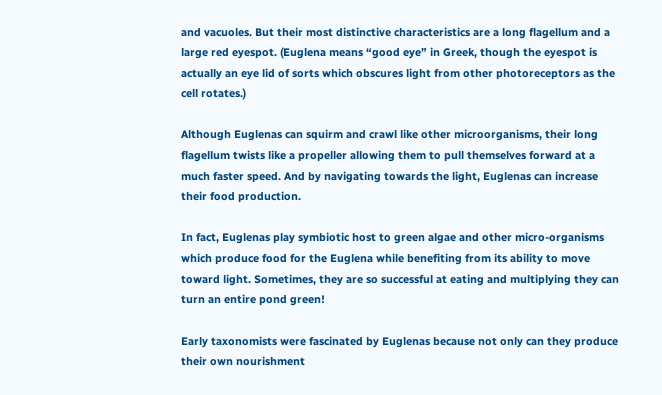and vacuoles. But their most distinctive characteristics are a long flagellum and a large red eyespot. (Euglena means “good eye” in Greek, though the eyespot is actually an eye lid of sorts which obscures light from other photoreceptors as the cell rotates.)

Although Euglenas can squirm and crawl like other microorganisms, their long flagellum twists like a propeller allowing them to pull themselves forward at a much faster speed. And by navigating towards the light, Euglenas can increase their food production.

In fact, Euglenas play symbiotic host to green algae and other micro-organisms which produce food for the Euglena while benefiting from its ability to move toward light. Sometimes, they are so successful at eating and multiplying they can turn an entire pond green!

Early taxonomists were fascinated by Euglenas because not only can they produce their own nourishment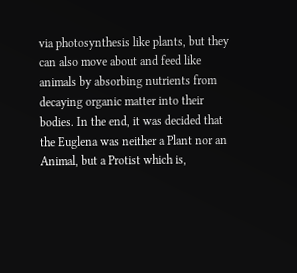via photosynthesis like plants, but they can also move about and feed like animals by absorbing nutrients from decaying organic matter into their bodies. In the end, it was decided that the Euglena was neither a Plant nor an Animal, but a Protist which is,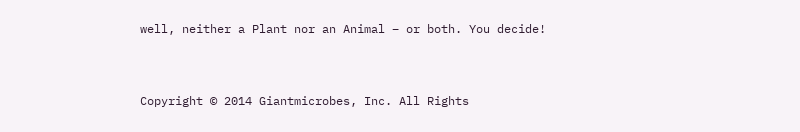well, neither a Plant nor an Animal – or both. You decide!


Copyright © 2014 Giantmicrobes, Inc. All Rights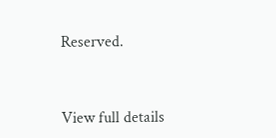Reserved.



View full details